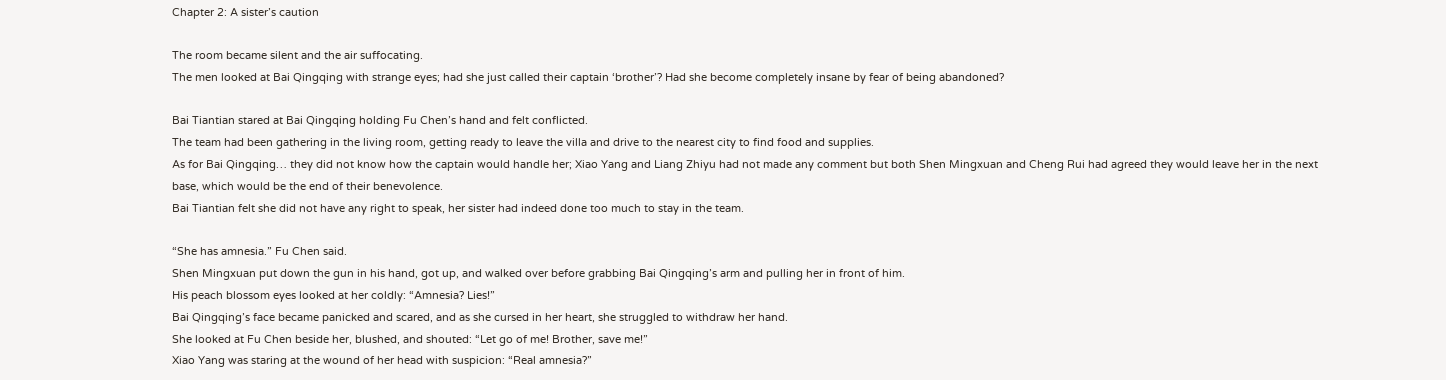Chapter 2: A sister’s caution

The room became silent and the air suffocating.
The men looked at Bai Qingqing with strange eyes; had she just called their captain ‘brother’? Had she become completely insane by fear of being abandoned?

Bai Tiantian stared at Bai Qingqing holding Fu Chen’s hand and felt conflicted.
The team had been gathering in the living room, getting ready to leave the villa and drive to the nearest city to find food and supplies.
As for Bai Qingqing… they did not know how the captain would handle her; Xiao Yang and Liang Zhiyu had not made any comment but both Shen Mingxuan and Cheng Rui had agreed they would leave her in the next base, which would be the end of their benevolence.
Bai Tiantian felt she did not have any right to speak, her sister had indeed done too much to stay in the team.

“She has amnesia.” Fu Chen said.
Shen Mingxuan put down the gun in his hand, got up, and walked over before grabbing Bai Qingqing’s arm and pulling her in front of him.
His peach blossom eyes looked at her coldly: “Amnesia? Lies!”
Bai Qingqing’s face became panicked and scared, and as she cursed in her heart, she struggled to withdraw her hand.
She looked at Fu Chen beside her, blushed, and shouted: “Let go of me! Brother, save me!”
Xiao Yang was staring at the wound of her head with suspicion: “Real amnesia?”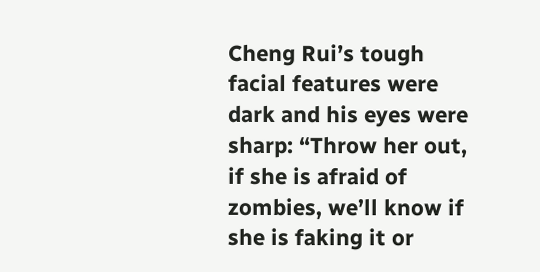Cheng Rui’s tough facial features were dark and his eyes were sharp: “Throw her out, if she is afraid of zombies, we’ll know if she is faking it or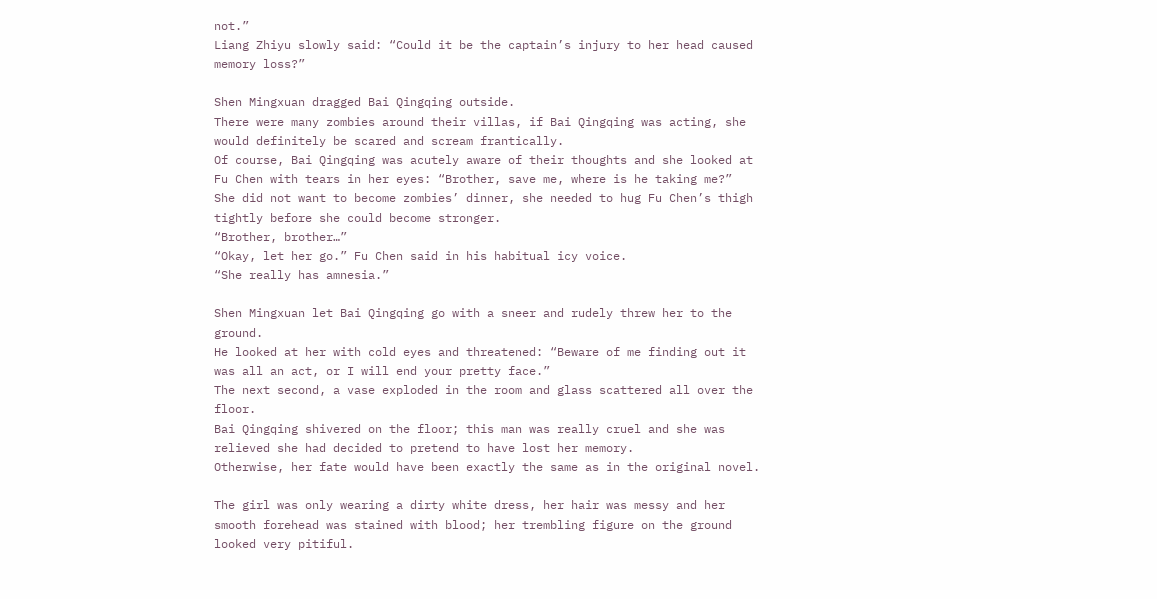not.”
Liang Zhiyu slowly said: “Could it be the captain’s injury to her head caused memory loss?”

Shen Mingxuan dragged Bai Qingqing outside.
There were many zombies around their villas, if Bai Qingqing was acting, she would definitely be scared and scream frantically.
Of course, Bai Qingqing was acutely aware of their thoughts and she looked at Fu Chen with tears in her eyes: “Brother, save me, where is he taking me?”
She did not want to become zombies’ dinner, she needed to hug Fu Chen’s thigh tightly before she could become stronger.
“Brother, brother…”
“Okay, let her go.” Fu Chen said in his habitual icy voice.
“She really has amnesia.”

Shen Mingxuan let Bai Qingqing go with a sneer and rudely threw her to the ground.
He looked at her with cold eyes and threatened: “Beware of me finding out it was all an act, or I will end your pretty face.”
The next second, a vase exploded in the room and glass scattered all over the floor.
Bai Qingqing shivered on the floor; this man was really cruel and she was relieved she had decided to pretend to have lost her memory.
Otherwise, her fate would have been exactly the same as in the original novel.

The girl was only wearing a dirty white dress, her hair was messy and her smooth forehead was stained with blood; her trembling figure on the ground looked very pitiful.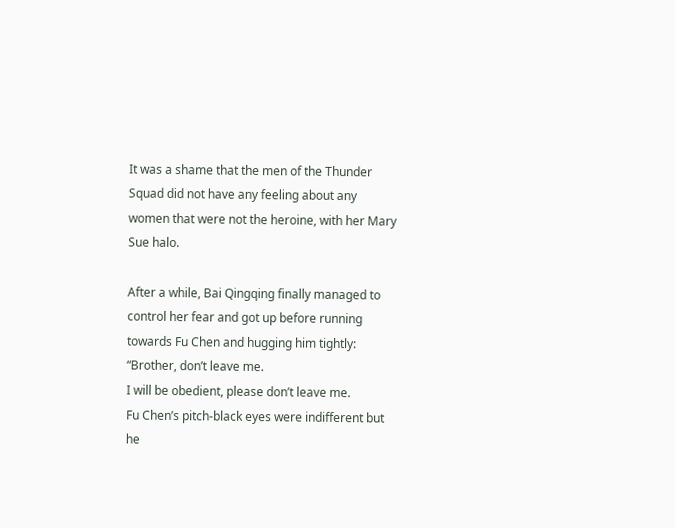It was a shame that the men of the Thunder Squad did not have any feeling about any women that were not the heroine, with her Mary Sue halo.

After a while, Bai Qingqing finally managed to control her fear and got up before running towards Fu Chen and hugging him tightly: “Brother, don’t leave me.
I will be obedient, please don’t leave me.
Fu Chen’s pitch-black eyes were indifferent but he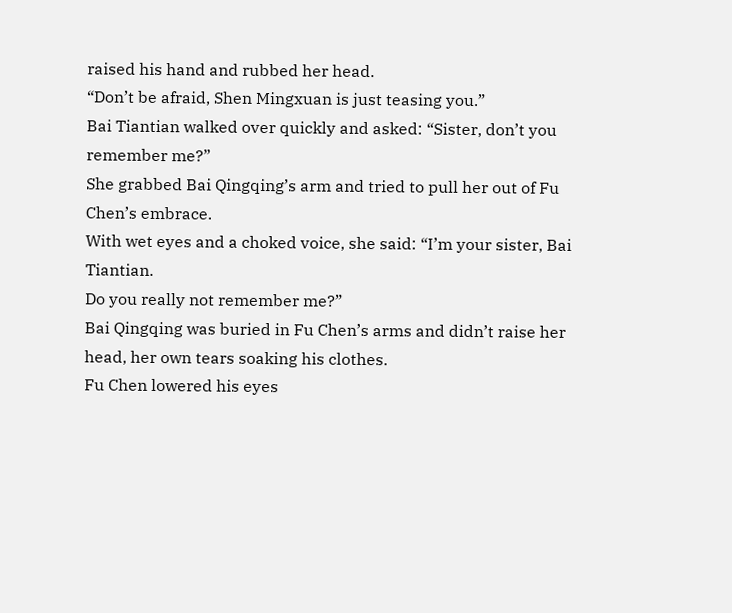raised his hand and rubbed her head.
“Don’t be afraid, Shen Mingxuan is just teasing you.”
Bai Tiantian walked over quickly and asked: “Sister, don’t you remember me?”
She grabbed Bai Qingqing’s arm and tried to pull her out of Fu Chen’s embrace.
With wet eyes and a choked voice, she said: “I’m your sister, Bai Tiantian.
Do you really not remember me?”
Bai Qingqing was buried in Fu Chen’s arms and didn’t raise her head, her own tears soaking his clothes.
Fu Chen lowered his eyes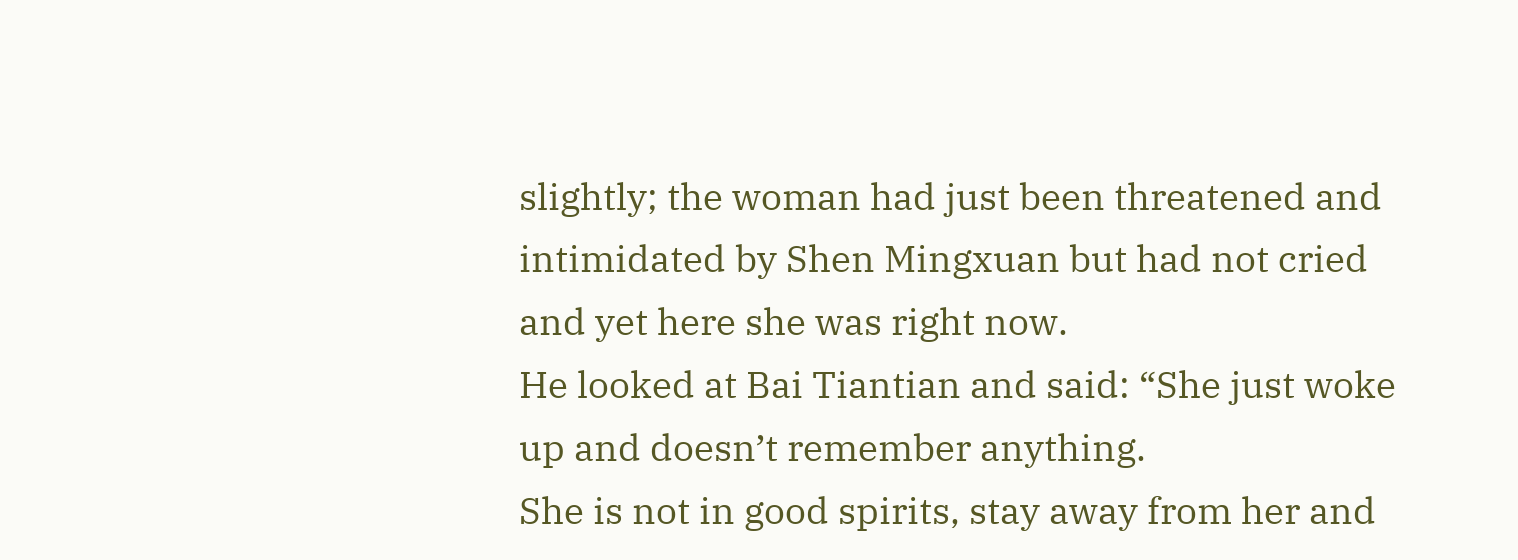slightly; the woman had just been threatened and intimidated by Shen Mingxuan but had not cried and yet here she was right now.
He looked at Bai Tiantian and said: “She just woke up and doesn’t remember anything.
She is not in good spirits, stay away from her and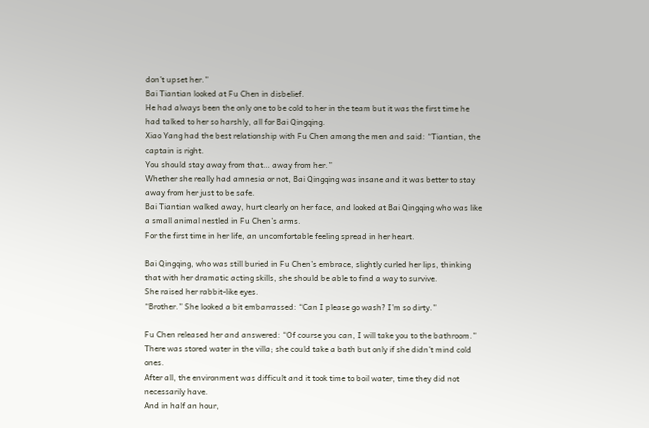don’t upset her.”
Bai Tiantian looked at Fu Chen in disbelief.
He had always been the only one to be cold to her in the team but it was the first time he had talked to her so harshly, all for Bai Qingqing.
Xiao Yang had the best relationship with Fu Chen among the men and said: “Tiantian, the captain is right.
You should stay away from that… away from her.”
Whether she really had amnesia or not, Bai Qingqing was insane and it was better to stay away from her just to be safe.
Bai Tiantian walked away, hurt clearly on her face, and looked at Bai Qingqing who was like a small animal nestled in Fu Chen’s arms.
For the first time in her life, an uncomfortable feeling spread in her heart.

Bai Qingqing, who was still buried in Fu Chen’s embrace, slightly curled her lips, thinking that with her dramatic acting skills, she should be able to find a way to survive.
She raised her rabbit-like eyes.
“Brother.” She looked a bit embarrassed: “Can I please go wash? I’m so dirty.”

Fu Chen released her and answered: “Of course you can, I will take you to the bathroom.”
There was stored water in the villa; she could take a bath but only if she didn’t mind cold ones.
After all, the environment was difficult and it took time to boil water, time they did not necessarily have.
And in half an hour,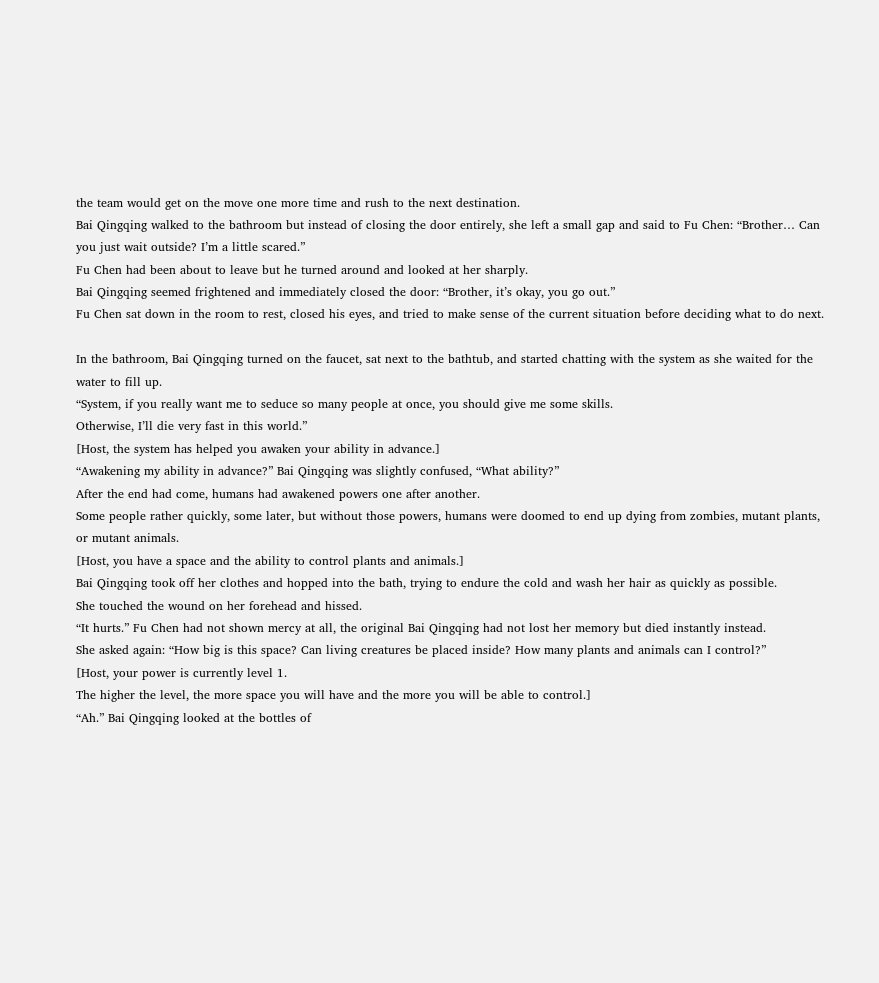the team would get on the move one more time and rush to the next destination.
Bai Qingqing walked to the bathroom but instead of closing the door entirely, she left a small gap and said to Fu Chen: “Brother… Can you just wait outside? I’m a little scared.”
Fu Chen had been about to leave but he turned around and looked at her sharply.
Bai Qingqing seemed frightened and immediately closed the door: “Brother, it’s okay, you go out.”
Fu Chen sat down in the room to rest, closed his eyes, and tried to make sense of the current situation before deciding what to do next.

In the bathroom, Bai Qingqing turned on the faucet, sat next to the bathtub, and started chatting with the system as she waited for the water to fill up.
“System, if you really want me to seduce so many people at once, you should give me some skills.
Otherwise, I’ll die very fast in this world.”
[Host, the system has helped you awaken your ability in advance.]
“Awakening my ability in advance?” Bai Qingqing was slightly confused, “What ability?”
After the end had come, humans had awakened powers one after another.
Some people rather quickly, some later, but without those powers, humans were doomed to end up dying from zombies, mutant plants, or mutant animals.
[Host, you have a space and the ability to control plants and animals.]
Bai Qingqing took off her clothes and hopped into the bath, trying to endure the cold and wash her hair as quickly as possible.
She touched the wound on her forehead and hissed.
“It hurts.” Fu Chen had not shown mercy at all, the original Bai Qingqing had not lost her memory but died instantly instead.
She asked again: “How big is this space? Can living creatures be placed inside? How many plants and animals can I control?”
[Host, your power is currently level 1.
The higher the level, the more space you will have and the more you will be able to control.]
“Ah.” Bai Qingqing looked at the bottles of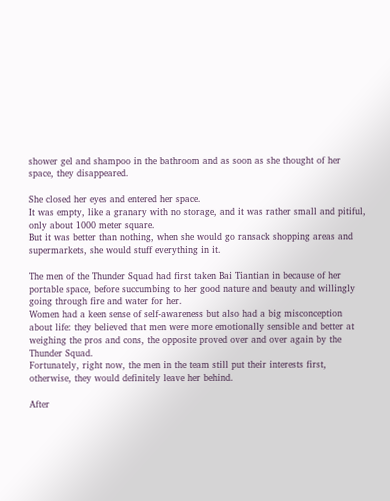shower gel and shampoo in the bathroom and as soon as she thought of her space, they disappeared.

She closed her eyes and entered her space.
It was empty, like a granary with no storage, and it was rather small and pitiful, only about 1000 meter square.
But it was better than nothing, when she would go ransack shopping areas and supermarkets, she would stuff everything in it.

The men of the Thunder Squad had first taken Bai Tiantian in because of her portable space, before succumbing to her good nature and beauty and willingly going through fire and water for her.
Women had a keen sense of self-awareness but also had a big misconception about life: they believed that men were more emotionally sensible and better at weighing the pros and cons, the opposite proved over and over again by the Thunder Squad.
Fortunately, right now, the men in the team still put their interests first, otherwise, they would definitely leave her behind.

After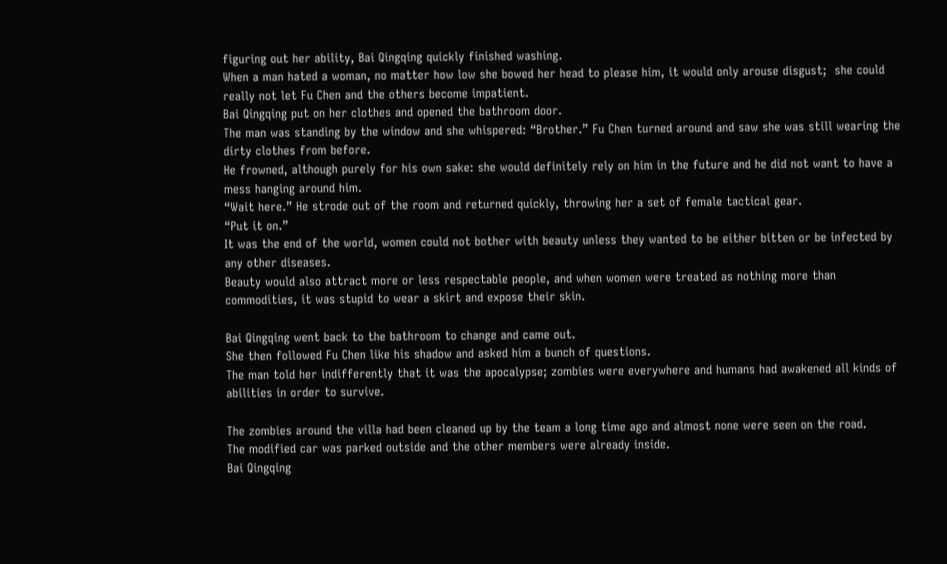figuring out her ability, Bai Qingqing quickly finished washing.
When a man hated a woman, no matter how low she bowed her head to please him, it would only arouse disgust;  she could really not let Fu Chen and the others become impatient.
Bai Qingqing put on her clothes and opened the bathroom door.
The man was standing by the window and she whispered: “Brother.” Fu Chen turned around and saw she was still wearing the dirty clothes from before.
He frowned, although purely for his own sake: she would definitely rely on him in the future and he did not want to have a mess hanging around him.
“Wait here.” He strode out of the room and returned quickly, throwing her a set of female tactical gear.
“Put it on.”
It was the end of the world, women could not bother with beauty unless they wanted to be either bitten or be infected by any other diseases.
Beauty would also attract more or less respectable people, and when women were treated as nothing more than commodities, it was stupid to wear a skirt and expose their skin.

Bai Qingqing went back to the bathroom to change and came out.
She then followed Fu Chen like his shadow and asked him a bunch of questions.
The man told her indifferently that it was the apocalypse; zombies were everywhere and humans had awakened all kinds of abilities in order to survive.

The zombies around the villa had been cleaned up by the team a long time ago and almost none were seen on the road.
The modified car was parked outside and the other members were already inside.
Bai Qingqing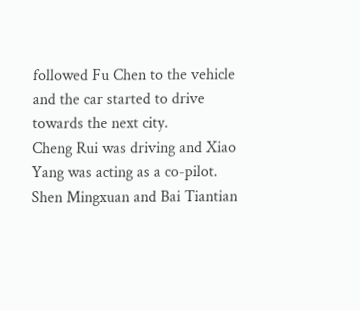followed Fu Chen to the vehicle and the car started to drive towards the next city.
Cheng Rui was driving and Xiao Yang was acting as a co-pilot.
Shen Mingxuan and Bai Tiantian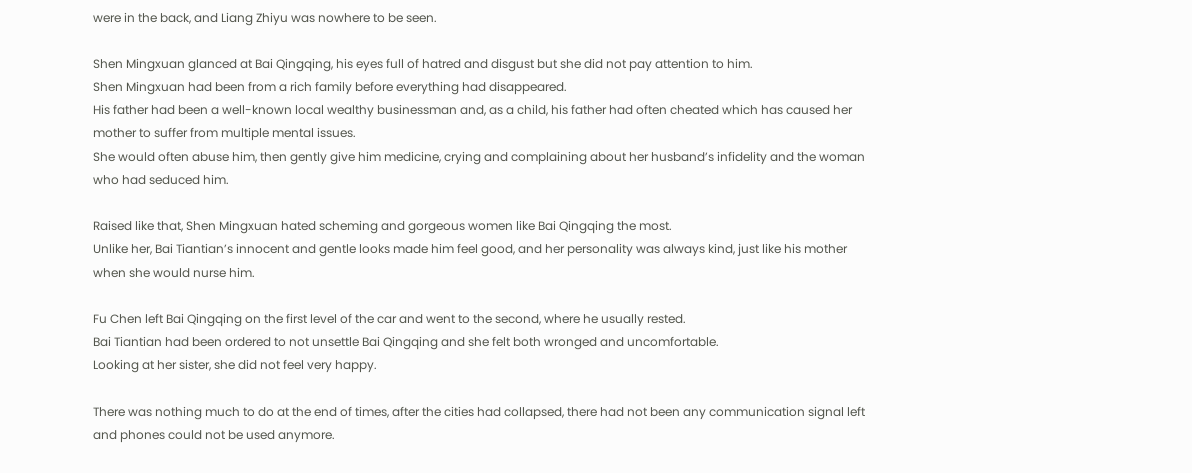were in the back, and Liang Zhiyu was nowhere to be seen.

Shen Mingxuan glanced at Bai Qingqing, his eyes full of hatred and disgust but she did not pay attention to him.
Shen Mingxuan had been from a rich family before everything had disappeared.
His father had been a well-known local wealthy businessman and, as a child, his father had often cheated which has caused her mother to suffer from multiple mental issues.
She would often abuse him, then gently give him medicine, crying and complaining about her husband’s infidelity and the woman who had seduced him.

Raised like that, Shen Mingxuan hated scheming and gorgeous women like Bai Qingqing the most.
Unlike her, Bai Tiantian’s innocent and gentle looks made him feel good, and her personality was always kind, just like his mother when she would nurse him.

Fu Chen left Bai Qingqing on the first level of the car and went to the second, where he usually rested.
Bai Tiantian had been ordered to not unsettle Bai Qingqing and she felt both wronged and uncomfortable.
Looking at her sister, she did not feel very happy.

There was nothing much to do at the end of times, after the cities had collapsed, there had not been any communication signal left and phones could not be used anymore.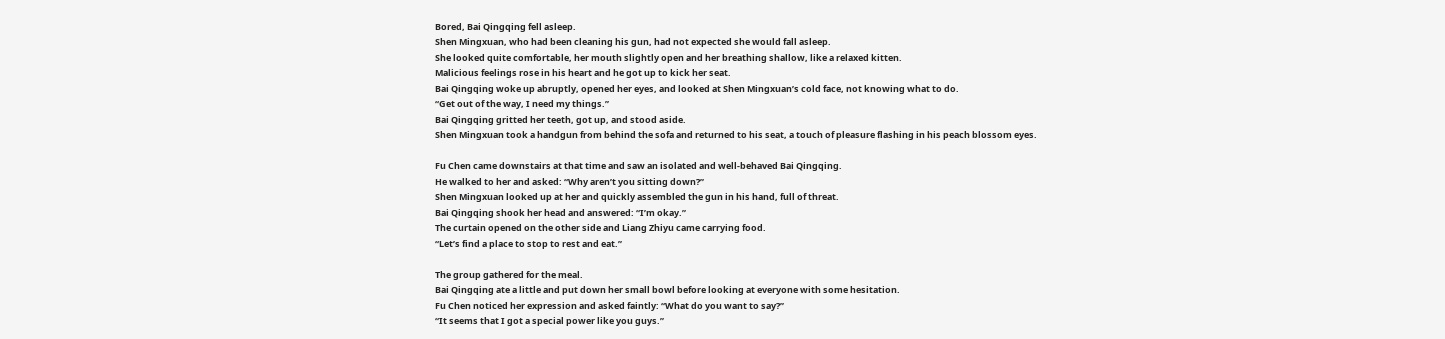Bored, Bai Qingqing fell asleep.
Shen Mingxuan, who had been cleaning his gun, had not expected she would fall asleep.
She looked quite comfortable, her mouth slightly open and her breathing shallow, like a relaxed kitten.
Malicious feelings rose in his heart and he got up to kick her seat.
Bai Qingqing woke up abruptly, opened her eyes, and looked at Shen Mingxuan’s cold face, not knowing what to do.
“Get out of the way, I need my things.”
Bai Qingqing gritted her teeth, got up, and stood aside.
Shen Mingxuan took a handgun from behind the sofa and returned to his seat, a touch of pleasure flashing in his peach blossom eyes.

Fu Chen came downstairs at that time and saw an isolated and well-behaved Bai Qingqing.
He walked to her and asked: “Why aren’t you sitting down?”
Shen Mingxuan looked up at her and quickly assembled the gun in his hand, full of threat.
Bai Qingqing shook her head and answered: “I’m okay.”
The curtain opened on the other side and Liang Zhiyu came carrying food.
“Let’s find a place to stop to rest and eat.”

The group gathered for the meal.
Bai Qingqing ate a little and put down her small bowl before looking at everyone with some hesitation.
Fu Chen noticed her expression and asked faintly: “What do you want to say?”
“It seems that I got a special power like you guys.”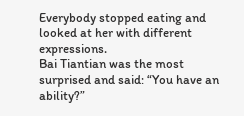Everybody stopped eating and looked at her with different expressions.
Bai Tiantian was the most surprised and said: “You have an ability?”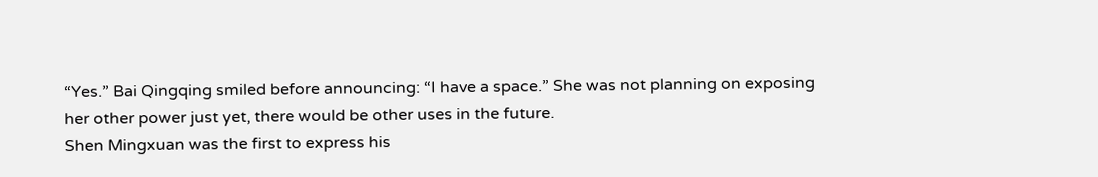“Yes.” Bai Qingqing smiled before announcing: “I have a space.” She was not planning on exposing her other power just yet, there would be other uses in the future.
Shen Mingxuan was the first to express his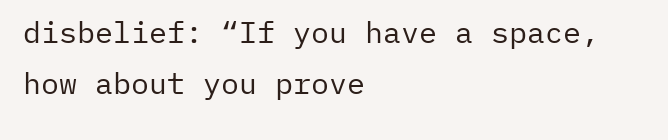disbelief: “If you have a space, how about you prove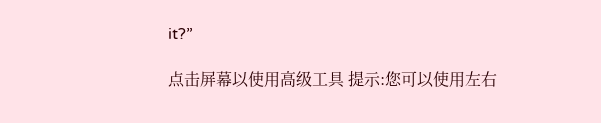it?”

点击屏幕以使用高级工具 提示:您可以使用左右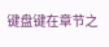键盘键在章节之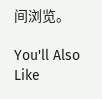间浏览。

You'll Also Like